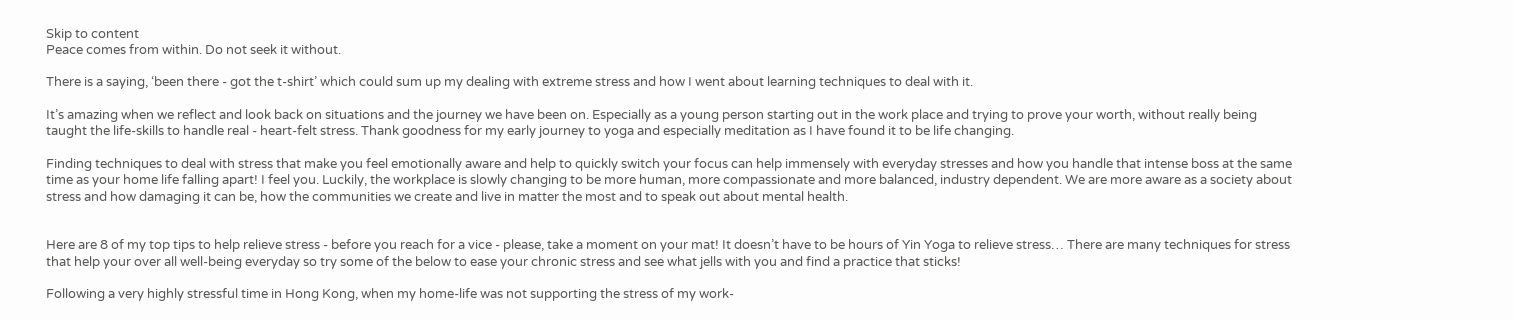Skip to content
Peace comes from within. Do not seek it without.

There is a saying, ‘been there - got the t-shirt’ which could sum up my dealing with extreme stress and how I went about learning techniques to deal with it.

It’s amazing when we reflect and look back on situations and the journey we have been on. Especially as a young person starting out in the work place and trying to prove your worth, without really being taught the life-skills to handle real - heart-felt stress. Thank goodness for my early journey to yoga and especially meditation as I have found it to be life changing.

Finding techniques to deal with stress that make you feel emotionally aware and help to quickly switch your focus can help immensely with everyday stresses and how you handle that intense boss at the same time as your home life falling apart! I feel you. Luckily, the workplace is slowly changing to be more human, more compassionate and more balanced, industry dependent. We are more aware as a society about stress and how damaging it can be, how the communities we create and live in matter the most and to speak out about mental health.


Here are 8 of my top tips to help relieve stress - before you reach for a vice - please, take a moment on your mat! It doesn’t have to be hours of Yin Yoga to relieve stress… There are many techniques for stress that help your over all well-being everyday so try some of the below to ease your chronic stress and see what jells with you and find a practice that sticks!

Following a very highly stressful time in Hong Kong, when my home-life was not supporting the stress of my work-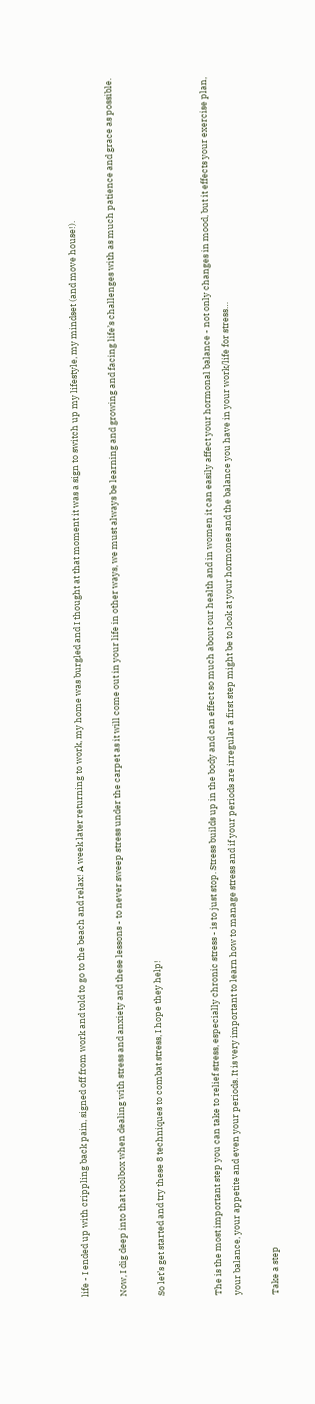life - I ended up with crippling back pain, signed off from work and told to go to the beach and relax! A week later returning to work, my home was burgled and I thought at that moment it was a sign to switch up my lifestyle, my mindset (and move house!).

Now, I dig deep into that toolbox when dealing with stress and anxiety and these lessons - to never sweep stress under the carpet as it will come out in your life in other ways, we must always be learning and growing and facing life’s challenges with as much patience and grace as possible.

So let’s get started and try these 8 techniques to combat stress, I hope they help!


The is the most important step you can take to relief stress, especially chronic stress - is to just stop. Stress builds up in the body and can effect so much about our health and in women it can easily affect your hormonal balance - not only changes in mood, but it effects your exercise plan, your balance, your appetite and even your periods. It is very important to learn how to manage stress and if your periods are irregular a first step might be to look at your hormones and the balance you have in your work/life for stress…

Take a step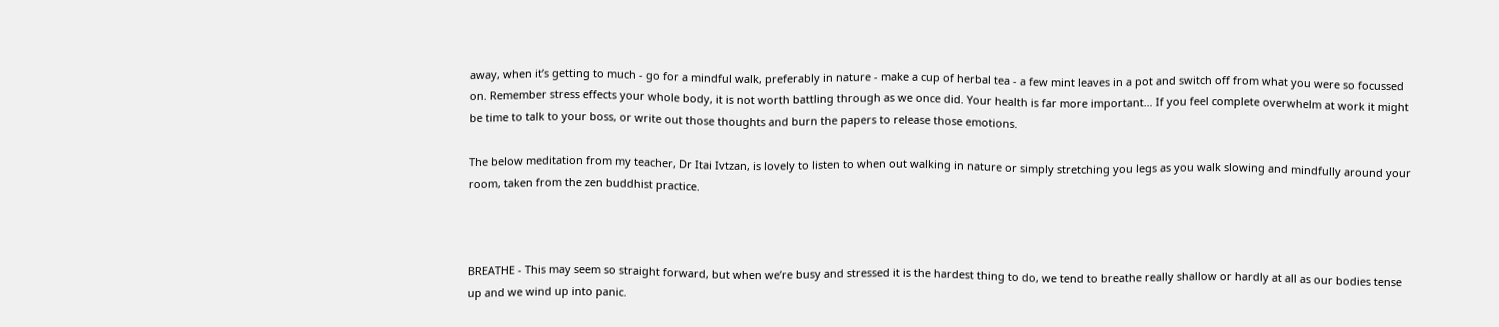away, when it’s getting to much - go for a mindful walk, preferably in nature - make a cup of herbal tea - a few mint leaves in a pot and switch off from what you were so focussed on. Remember stress effects your whole body, it is not worth battling through as we once did. Your health is far more important… If you feel complete overwhelm at work it might be time to talk to your boss, or write out those thoughts and burn the papers to release those emotions.

The below meditation from my teacher, Dr Itai Ivtzan, is lovely to listen to when out walking in nature or simply stretching you legs as you walk slowing and mindfully around your room, taken from the zen buddhist practice.



BREATHE - This may seem so straight forward, but when we’re busy and stressed it is the hardest thing to do, we tend to breathe really shallow or hardly at all as our bodies tense up and we wind up into panic.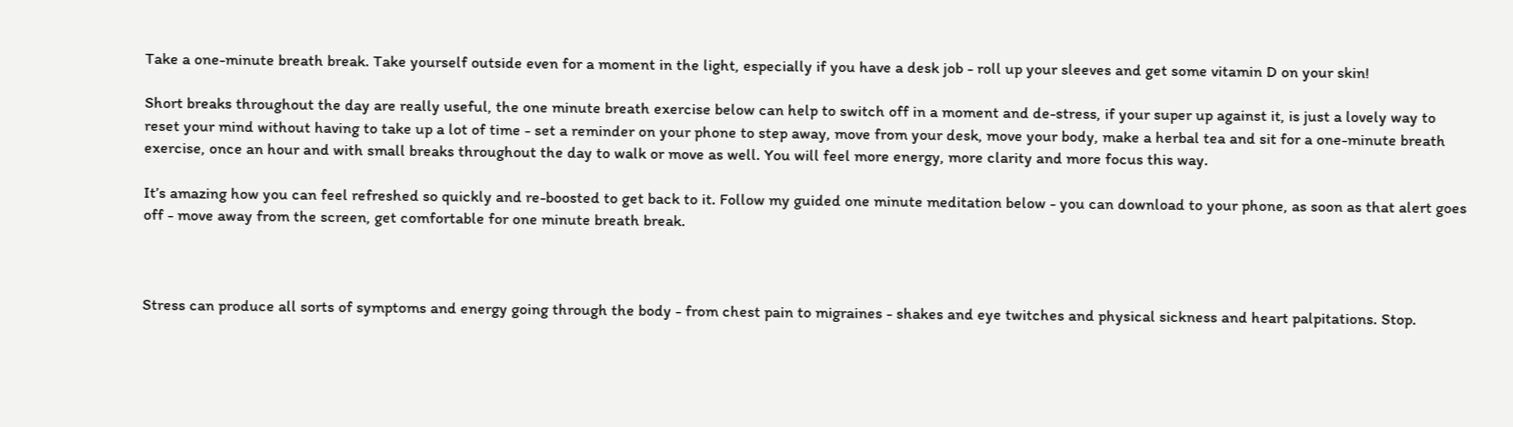Take a one-minute breath break. Take yourself outside even for a moment in the light, especially if you have a desk job - roll up your sleeves and get some vitamin D on your skin!

Short breaks throughout the day are really useful, the one minute breath exercise below can help to switch off in a moment and de-stress, if your super up against it, is just a lovely way to reset your mind without having to take up a lot of time - set a reminder on your phone to step away, move from your desk, move your body, make a herbal tea and sit for a one-minute breath exercise, once an hour and with small breaks throughout the day to walk or move as well. You will feel more energy, more clarity and more focus this way.

It’s amazing how you can feel refreshed so quickly and re-boosted to get back to it. Follow my guided one minute meditation below - you can download to your phone, as soon as that alert goes off - move away from the screen, get comfortable for one minute breath break.



Stress can produce all sorts of symptoms and energy going through the body - from chest pain to migraines - shakes and eye twitches and physical sickness and heart palpitations. Stop.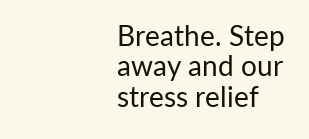Breathe. Step away and our stress relief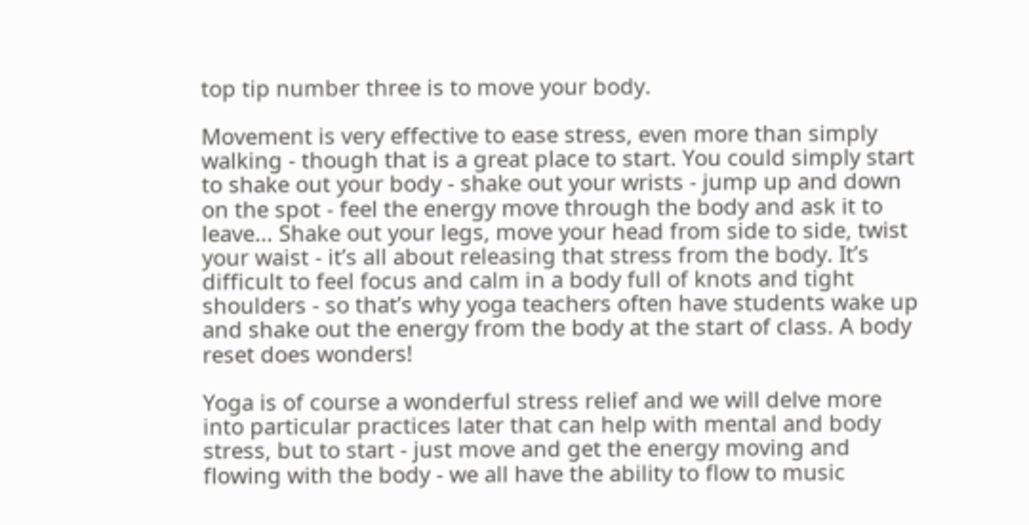top tip number three is to move your body.

Movement is very effective to ease stress, even more than simply walking - though that is a great place to start. You could simply start to shake out your body - shake out your wrists - jump up and down on the spot - feel the energy move through the body and ask it to leave... Shake out your legs, move your head from side to side, twist your waist - it’s all about releasing that stress from the body. It’s difficult to feel focus and calm in a body full of knots and tight shoulders - so that’s why yoga teachers often have students wake up and shake out the energy from the body at the start of class. A body reset does wonders!

Yoga is of course a wonderful stress relief and we will delve more into particular practices later that can help with mental and body stress, but to start - just move and get the energy moving and flowing with the body - we all have the ability to flow to music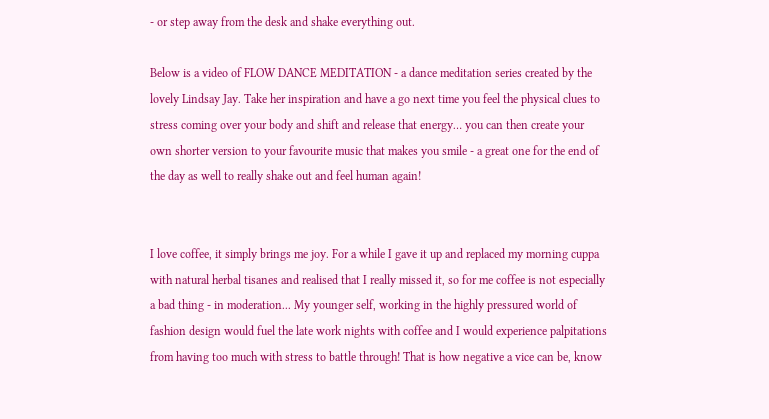- or step away from the desk and shake everything out.

Below is a video of FLOW DANCE MEDITATION - a dance meditation series created by the lovely Lindsay Jay. Take her inspiration and have a go next time you feel the physical clues to stress coming over your body and shift and release that energy… you can then create your own shorter version to your favourite music that makes you smile - a great one for the end of the day as well to really shake out and feel human again!


I love coffee, it simply brings me joy. For a while I gave it up and replaced my morning cuppa with natural herbal tisanes and realised that I really missed it, so for me coffee is not especially a bad thing - in moderation... My younger self, working in the highly pressured world of fashion design would fuel the late work nights with coffee and I would experience palpitations from having too much with stress to battle through! That is how negative a vice can be, know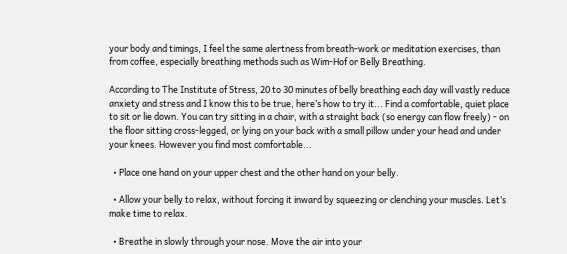your body and timings, I feel the same alertness from breath-work or meditation exercises, than from coffee, especially breathing methods such as Wim-Hof or Belly Breathing.

According to The Institute of Stress, 20 to 30 minutes of belly breathing each day will vastly reduce anxiety and stress and I know this to be true, here’s how to try it... Find a comfortable, quiet place to sit or lie down. You can try sitting in a chair, with a straight back (so energy can flow freely) - on the floor sitting cross-legged, or lying on your back with a small pillow under your head and under your knees. However you find most comfortable...

  • Place one hand on your upper chest and the other hand on your belly.

  • Allow your belly to relax, without forcing it inward by squeezing or clenching your muscles. Let’s make time to relax.

  • Breathe in slowly through your nose. Move the air into your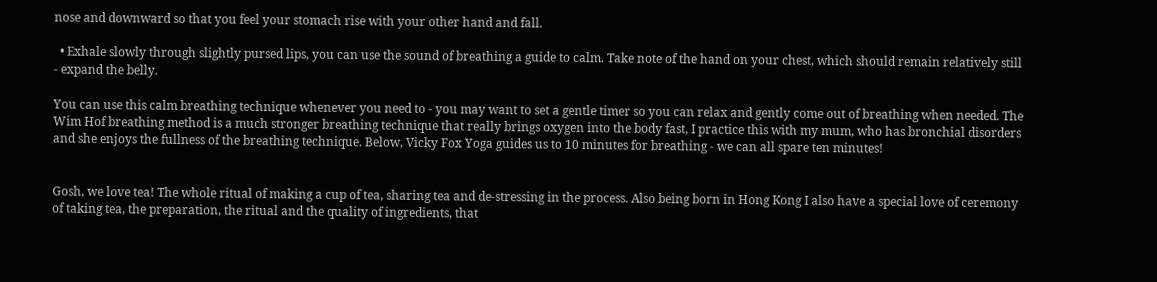nose and downward so that you feel your stomach rise with your other hand and fall.

  • Exhale slowly through slightly pursed lips, you can use the sound of breathing a guide to calm. Take note of the hand on your chest, which should remain relatively still - expand the belly.

You can use this calm breathing technique whenever you need to - you may want to set a gentle timer so you can relax and gently come out of breathing when needed. The Wim Hof breathing method is a much stronger breathing technique that really brings oxygen into the body fast, I practice this with my mum, who has bronchial disorders and she enjoys the fullness of the breathing technique. Below, Vicky Fox Yoga guides us to 10 minutes for breathing - we can all spare ten minutes!


Gosh, we love tea! The whole ritual of making a cup of tea, sharing tea and de-stressing in the process. Also being born in Hong Kong I also have a special love of ceremony of taking tea, the preparation, the ritual and the quality of ingredients, that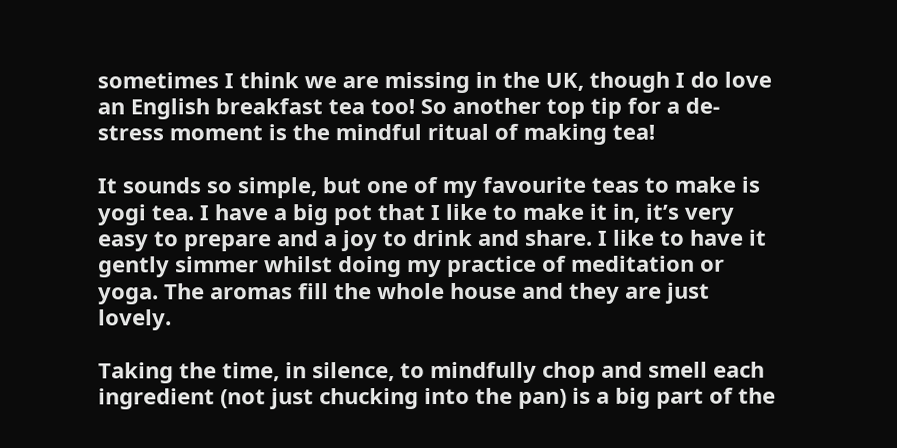sometimes I think we are missing in the UK, though I do love an English breakfast tea too! So another top tip for a de-stress moment is the mindful ritual of making tea!

It sounds so simple, but one of my favourite teas to make is yogi tea. I have a big pot that I like to make it in, it’s very easy to prepare and a joy to drink and share. I like to have it gently simmer whilst doing my practice of meditation or yoga. The aromas fill the whole house and they are just lovely.

Taking the time, in silence, to mindfully chop and smell each ingredient (not just chucking into the pan) is a big part of the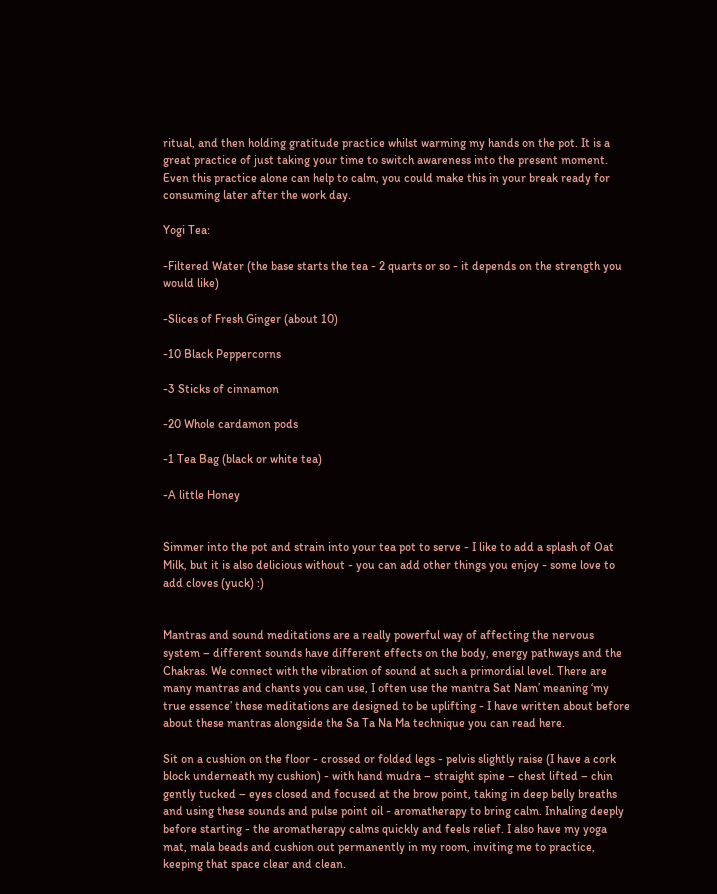ritual, and then holding gratitude practice whilst warming my hands on the pot. It is a great practice of just taking your time to switch awareness into the present moment. Even this practice alone can help to calm, you could make this in your break ready for consuming later after the work day.

Yogi Tea:

-Filtered Water (the base starts the tea - 2 quarts or so - it depends on the strength you would like)

-Slices of Fresh Ginger (about 10)

-10 Black Peppercorns

-3 Sticks of cinnamon

-20 Whole cardamon pods

-1 Tea Bag (black or white tea)

-A little Honey


Simmer into the pot and strain into your tea pot to serve - I like to add a splash of Oat Milk, but it is also delicious without - you can add other things you enjoy - some love to add cloves (yuck) :)


Mantras and sound meditations are a really powerful way of affecting the nervous system – different sounds have different effects on the body, energy pathways and the Chakras. We connect with the vibration of sound at such a primordial level. There are many mantras and chants you can use, I often use the mantra Sat Nam’ meaning ‘my true essence’ these meditations are designed to be uplifting - I have written about before about these mantras alongside the Sa Ta Na Ma technique you can read here.

Sit on a cushion on the floor - crossed or folded legs - pelvis slightly raise (I have a cork block underneath my cushion) - with hand mudra – straight spine – chest lifted – chin gently tucked – eyes closed and focused at the brow point, taking in deep belly breaths and using these sounds and pulse point oil - aromatherapy to bring calm. Inhaling deeply before starting - the aromatherapy calms quickly and feels relief. I also have my yoga mat, mala beads and cushion out permanently in my room, inviting me to practice, keeping that space clear and clean.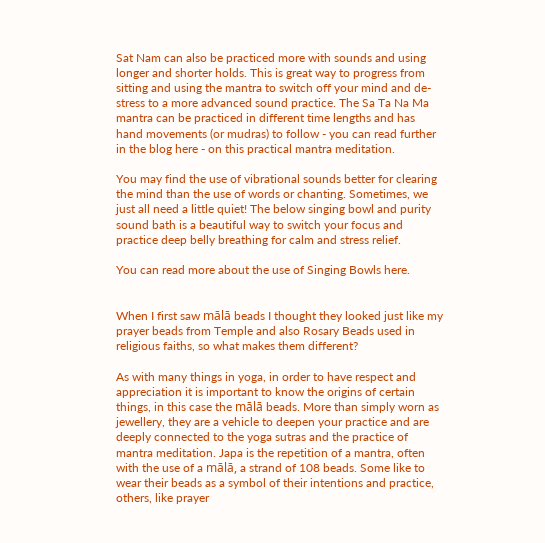Sat Nam can also be practiced more with sounds and using longer and shorter holds. This is great way to progress from sitting and using the mantra to switch off your mind and de-stress to a more advanced sound practice. The Sa Ta Na Ma mantra can be practiced in different time lengths and has hand movements (or mudras) to follow - you can read further in the blog here - on this practical mantra meditation.

You may find the use of vibrational sounds better for clearing the mind than the use of words or chanting. Sometimes, we just all need a little quiet! The below singing bowl and purity sound bath is a beautiful way to switch your focus and practice deep belly breathing for calm and stress relief.

You can read more about the use of Singing Bowls here.


When I first saw mālā beads I thought they looked just like my prayer beads from Temple and also Rosary Beads used in religious faiths, so what makes them different?

As with many things in yoga, in order to have respect and appreciation it is important to know the origins of certain things, in this case the mālā beads. More than simply worn as jewellery, they are a vehicle to deepen your practice and are deeply connected to the yoga sutras and the practice of mantra meditation. Japa is the repetition of a mantra, often with the use of a mālā, a strand of 108 beads. Some like to wear their beads as a symbol of their intentions and practice, others, like prayer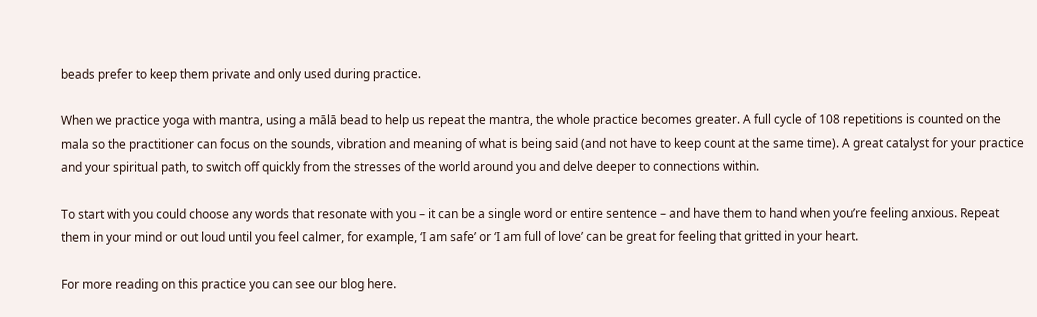beads prefer to keep them private and only used during practice.

When we practice yoga with mantra, using a mālā bead to help us repeat the mantra, the whole practice becomes greater. A full cycle of 108 repetitions is counted on the mala so the practitioner can focus on the sounds, vibration and meaning of what is being said (and not have to keep count at the same time). A great catalyst for your practice and your spiritual path, to switch off quickly from the stresses of the world around you and delve deeper to connections within.

To start with you could choose any words that resonate with you – it can be a single word or entire sentence – and have them to hand when you’re feeling anxious. Repeat them in your mind or out loud until you feel calmer, for example, ‘I am safe’ or ‘I am full of love’ can be great for feeling that gritted in your heart.

For more reading on this practice you can see our blog here.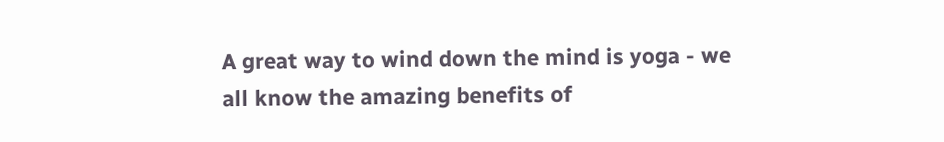A great way to wind down the mind is yoga - we all know the amazing benefits of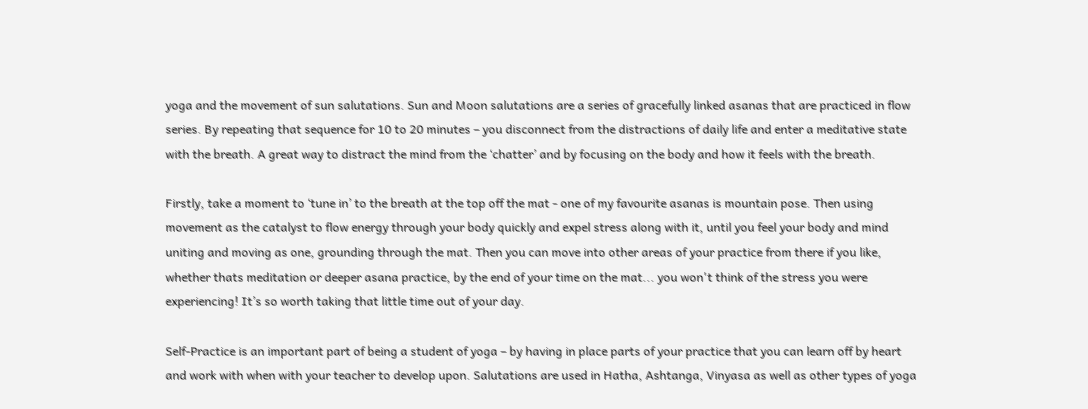yoga and the movement of sun salutations. Sun and Moon salutations are a series of gracefully linked asanas that are practiced in flow series. By repeating that sequence for 10 to 20 minutes – you disconnect from the distractions of daily life and enter a meditative state with the breath. A great way to distract the mind from the ‘chatter’ and by focusing on the body and how it feels with the breath.

Firstly, take a moment to ‘tune in’ to the breath at the top off the mat - one of my favourite asanas is mountain pose. Then using movement as the catalyst to flow energy through your body quickly and expel stress along with it, until you feel your body and mind uniting and moving as one, grounding through the mat. Then you can move into other areas of your practice from there if you like, whether thats meditation or deeper asana practice, by the end of your time on the mat... you won't think of the stress you were experiencing! It’s so worth taking that little time out of your day.

Self-Practice is an important part of being a student of yoga – by having in place parts of your practice that you can learn off by heart and work with when with your teacher to develop upon. Salutations are used in Hatha, Ashtanga, Vinyasa as well as other types of yoga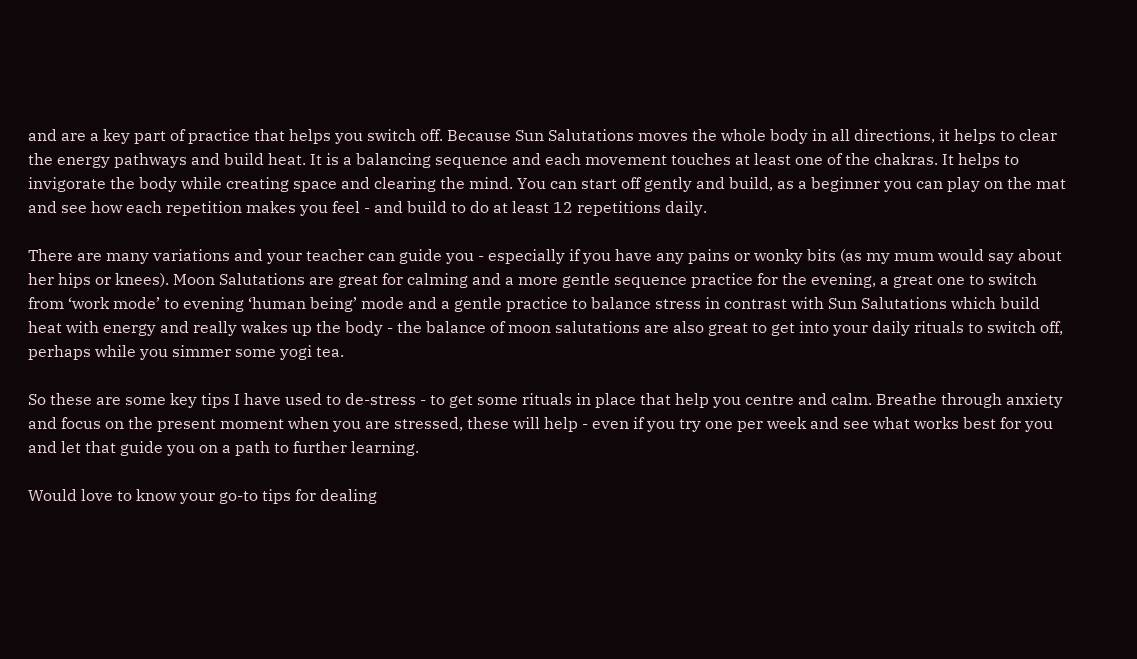and are a key part of practice that helps you switch off. Because Sun Salutations moves the whole body in all directions, it helps to clear the energy pathways and build heat. It is a balancing sequence and each movement touches at least one of the chakras. It helps to invigorate the body while creating space and clearing the mind. You can start off gently and build, as a beginner you can play on the mat and see how each repetition makes you feel - and build to do at least 12 repetitions daily.

There are many variations and your teacher can guide you - especially if you have any pains or wonky bits (as my mum would say about her hips or knees). Moon Salutations are great for calming and a more gentle sequence practice for the evening, a great one to switch from ‘work mode’ to evening ‘human being’ mode and a gentle practice to balance stress in contrast with Sun Salutations which build heat with energy and really wakes up the body - the balance of moon salutations are also great to get into your daily rituals to switch off, perhaps while you simmer some yogi tea.

So these are some key tips I have used to de-stress - to get some rituals in place that help you centre and calm. Breathe through anxiety and focus on the present moment when you are stressed, these will help - even if you try one per week and see what works best for you and let that guide you on a path to further learning.

Would love to know your go-to tips for dealing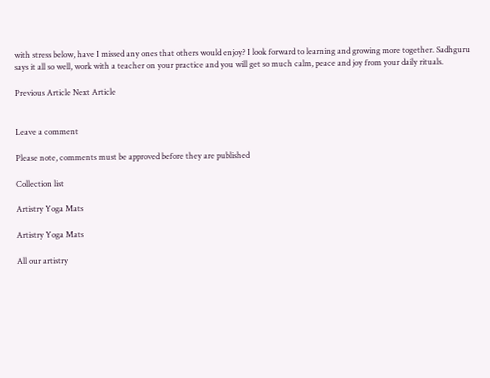with stress below, have I missed any ones that others would enjoy? I look forward to learning and growing more together. Sadhguru says it all so well, work with a teacher on your practice and you will get so much calm, peace and joy from your daily rituals.

Previous Article Next Article


Leave a comment

Please note, comments must be approved before they are published

Collection list

Artistry Yoga Mats

Artistry Yoga Mats

All our artistry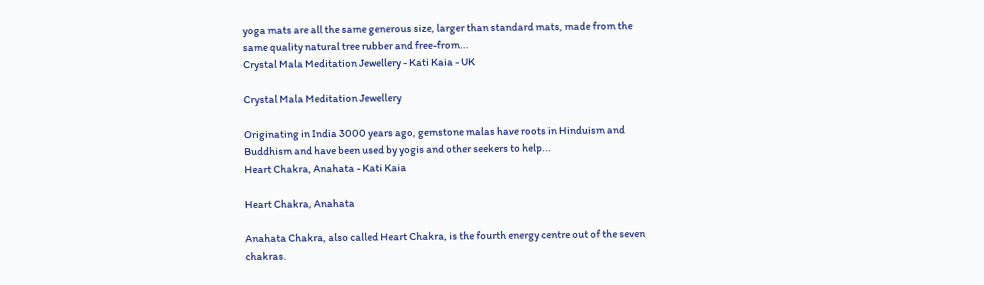yoga mats are all the same generous size, larger than standard mats, made from the same quality natural tree rubber and free-from...
Crystal Mala Meditation Jewellery - Kati Kaia - UK

Crystal Mala Meditation Jewellery

Originating in India 3000 years ago, gemstone malas have roots in Hinduism and Buddhism and have been used by yogis and other seekers to help...
Heart Chakra, Anahata - Kati Kaia

Heart Chakra, Anahata

Anahata Chakra, also called Heart Chakra, is the fourth energy centre out of the seven chakras.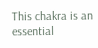This chakra is an essential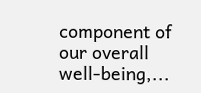component of our overall well-being,...